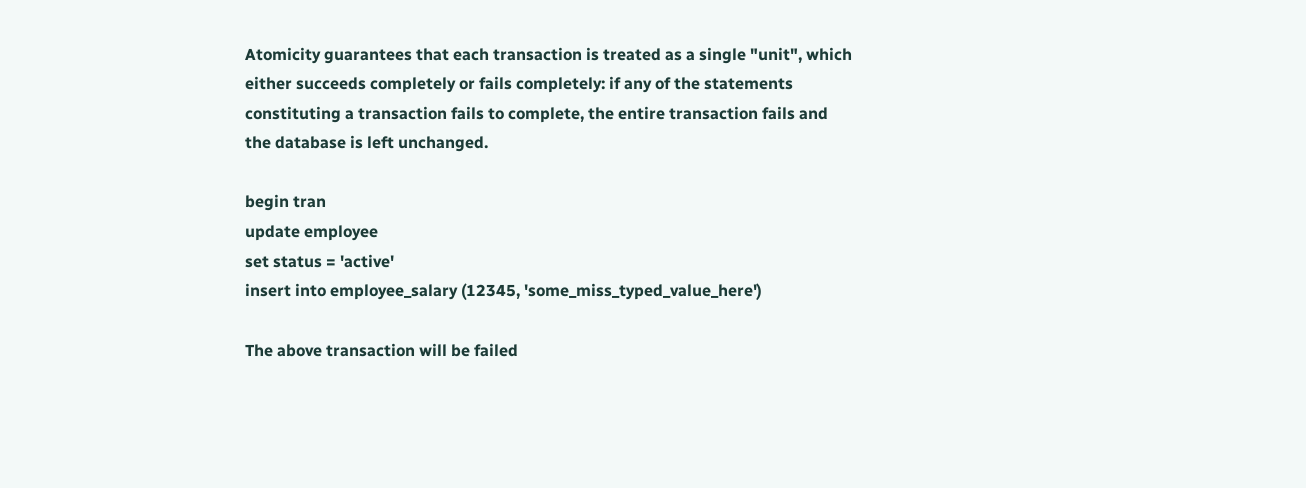Atomicity guarantees that each transaction is treated as a single "unit", which either succeeds completely or fails completely: if any of the statements constituting a transaction fails to complete, the entire transaction fails and the database is left unchanged.

begin tran
update employee
set status = 'active'
insert into employee_salary (12345, 'some_miss_typed_value_here')

The above transaction will be failed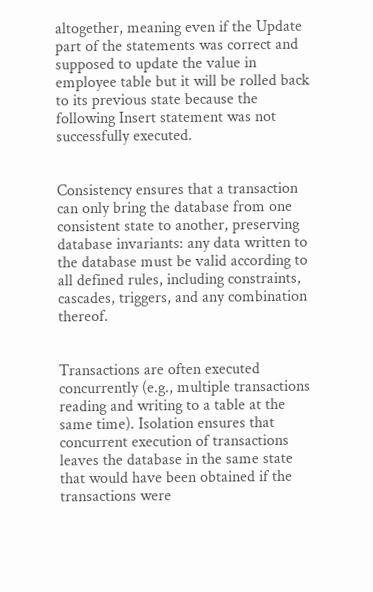altogether, meaning even if the Update part of the statements was correct and supposed to update the value in employee table but it will be rolled back to its previous state because the following Insert statement was not successfully executed.


Consistency ensures that a transaction can only bring the database from one consistent state to another, preserving database invariants: any data written to the database must be valid according to all defined rules, including constraints, cascades, triggers, and any combination thereof.


Transactions are often executed concurrently (e.g., multiple transactions reading and writing to a table at the same time). Isolation ensures that concurrent execution of transactions leaves the database in the same state that would have been obtained if the transactions were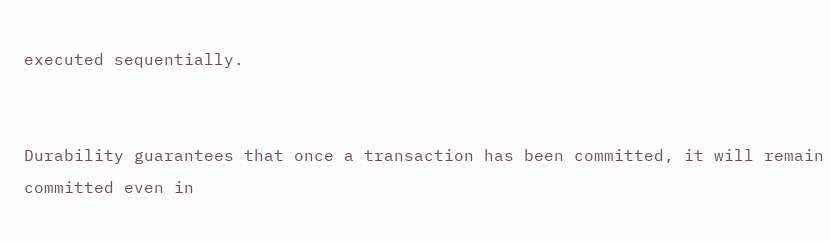executed sequentially.


Durability guarantees that once a transaction has been committed, it will remain committed even in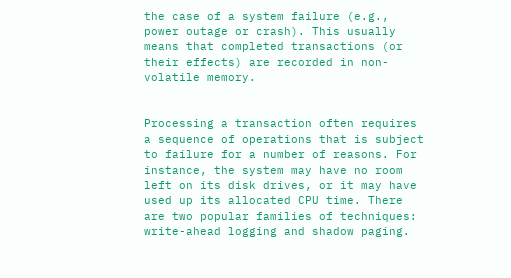the case of a system failure (e.g., power outage or crash). This usually means that completed transactions (or their effects) are recorded in non-volatile memory.


Processing a transaction often requires a sequence of operations that is subject to failure for a number of reasons. For instance, the system may have no room left on its disk drives, or it may have used up its allocated CPU time. There are two popular families of techniques: write-ahead logging and shadow paging.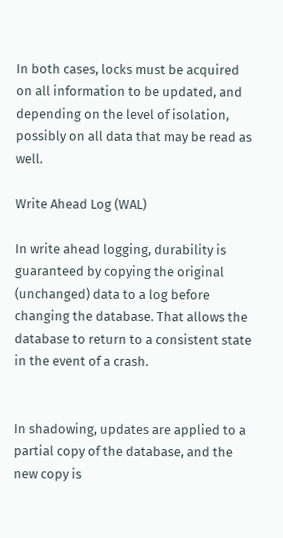In both cases, locks must be acquired on all information to be updated, and depending on the level of isolation, possibly on all data that may be read as well.

Write Ahead Log (WAL)

In write ahead logging, durability is guaranteed by copying the original (unchanged) data to a log before changing the database. That allows the database to return to a consistent state in the event of a crash.


In shadowing, updates are applied to a partial copy of the database, and the new copy is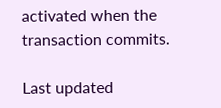activated when the transaction commits.

Last updated